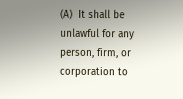(A)  It shall be unlawful for any person, firm, or corporation to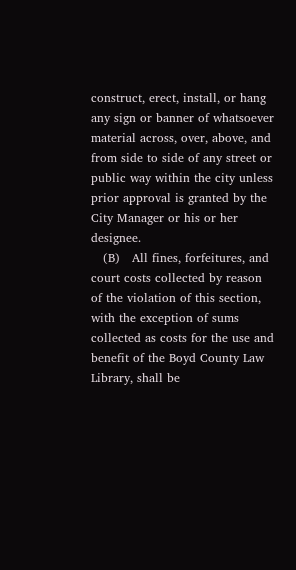construct, erect, install, or hang any sign or banner of whatsoever material across, over, above, and from side to side of any street or public way within the city unless prior approval is granted by the City Manager or his or her designee.
   (B)   All fines, forfeitures, and court costs collected by reason of the violation of this section, with the exception of sums collected as costs for the use and benefit of the Boyd County Law Library, shall be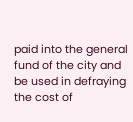paid into the general fund of the city and be used in defraying the cost of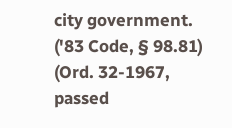city government.
('83 Code, § 98.81)  (Ord. 32-1967, passed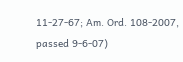11-27-67; Am. Ord. 108-2007, passed 9-6-07)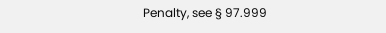Penalty, see § 97.999